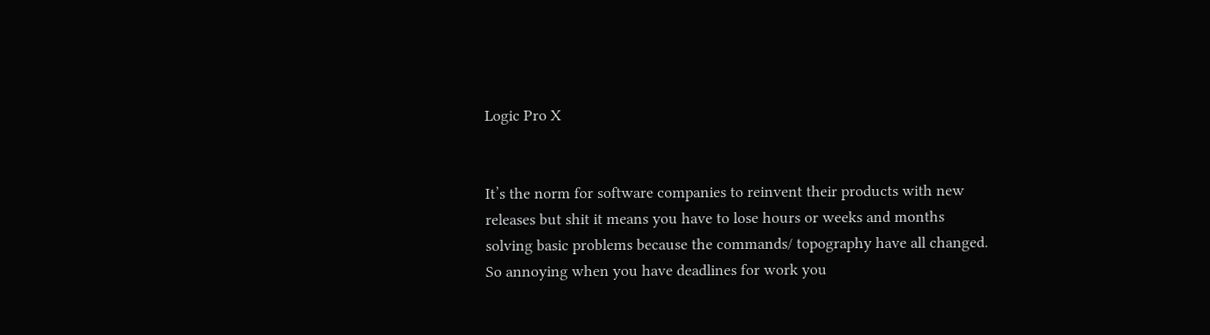Logic Pro X


It’s the norm for software companies to reinvent their products with new releases but shit it means you have to lose hours or weeks and months solving basic problems because the commands/ topography have all changed. So annoying when you have deadlines for work you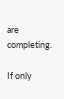are completing.

If only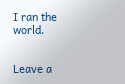I ran the world.


Leave a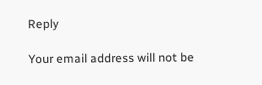Reply

Your email address will not be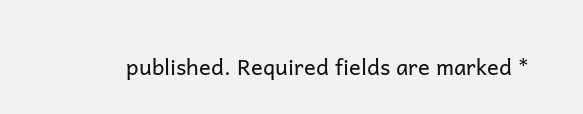published. Required fields are marked *